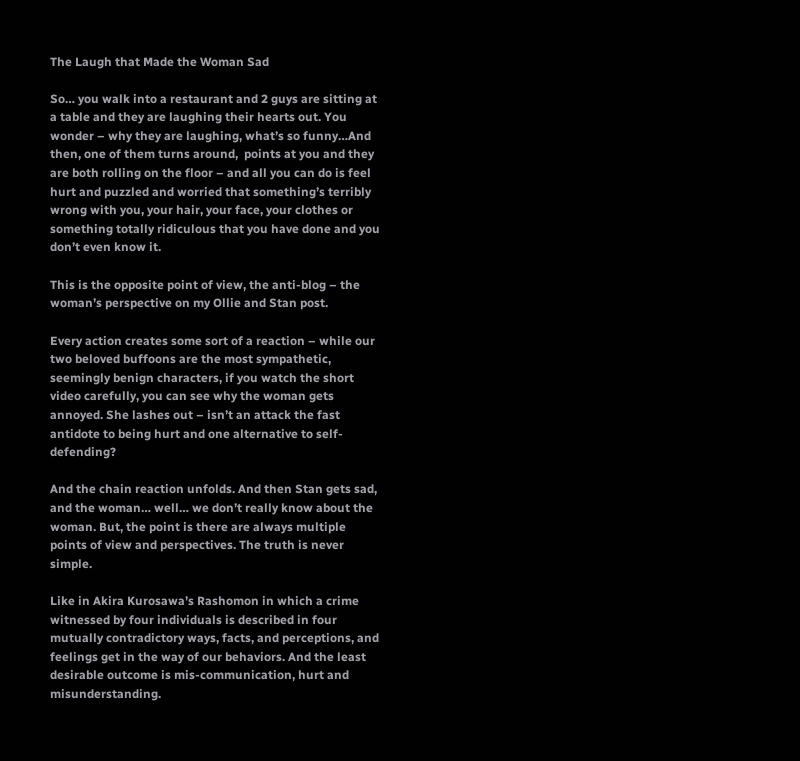The Laugh that Made the Woman Sad

So… you walk into a restaurant and 2 guys are sitting at a table and they are laughing their hearts out. You wonder – why they are laughing, what’s so funny…And then, one of them turns around,  points at you and they are both rolling on the floor – and all you can do is feel hurt and puzzled and worried that something’s terribly wrong with you, your hair, your face, your clothes or something totally ridiculous that you have done and you don’t even know it.

This is the opposite point of view, the anti-blog – the woman’s perspective on my Ollie and Stan post.

Every action creates some sort of a reaction – while our two beloved buffoons are the most sympathetic, seemingly benign characters, if you watch the short video carefully, you can see why the woman gets annoyed. She lashes out – isn’t an attack the fast antidote to being hurt and one alternative to self-defending?

And the chain reaction unfolds. And then Stan gets sad, and the woman… well… we don’t really know about the woman. But, the point is there are always multiple points of view and perspectives. The truth is never simple.

Like in Akira Kurosawa’s Rashomon in which a crime witnessed by four individuals is described in four mutually contradictory ways, facts, and perceptions, and feelings get in the way of our behaviors. And the least desirable outcome is mis-communication, hurt and misunderstanding.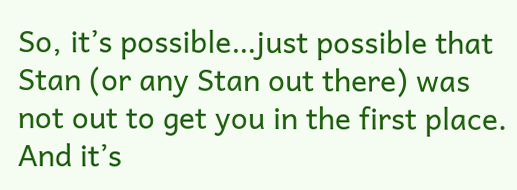So, it’s possible…just possible that Stan (or any Stan out there) was not out to get you in the first place. And it’s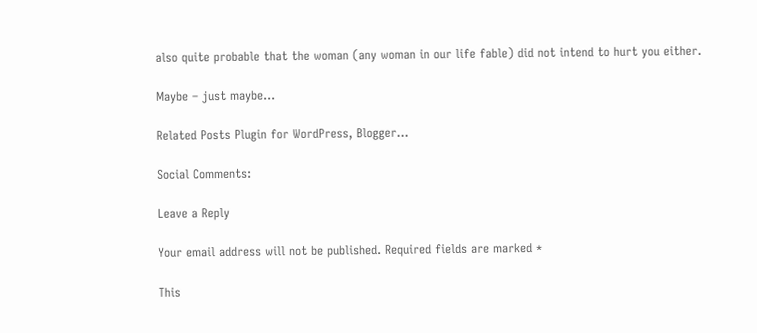also quite probable that the woman (any woman in our life fable) did not intend to hurt you either.

Maybe – just maybe…

Related Posts Plugin for WordPress, Blogger...

Social Comments:

Leave a Reply

Your email address will not be published. Required fields are marked *

This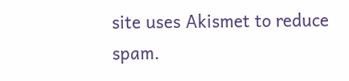site uses Akismet to reduce spam.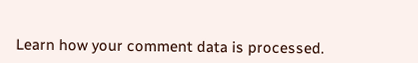Learn how your comment data is processed.